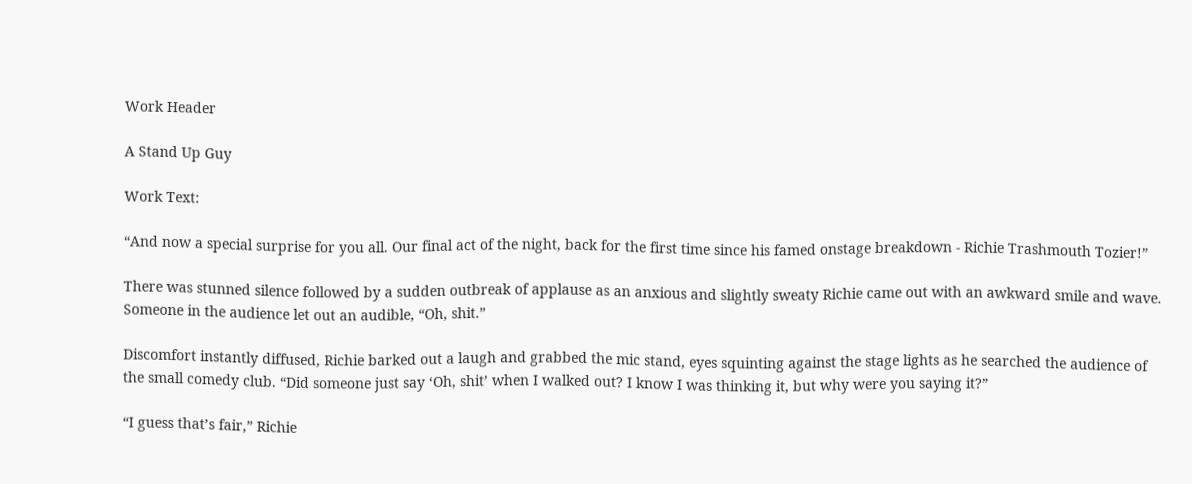Work Header

A Stand Up Guy

Work Text:

“And now a special surprise for you all. Our final act of the night, back for the first time since his famed onstage breakdown - Richie Trashmouth Tozier!”

There was stunned silence followed by a sudden outbreak of applause as an anxious and slightly sweaty Richie came out with an awkward smile and wave. Someone in the audience let out an audible, “Oh, shit.”

Discomfort instantly diffused, Richie barked out a laugh and grabbed the mic stand, eyes squinting against the stage lights as he searched the audience of the small comedy club. “Did someone just say ‘Oh, shit’ when I walked out? I know I was thinking it, but why were you saying it?”

“I guess that’s fair,” Richie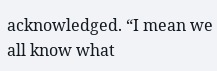acknowledged. “I mean we all know what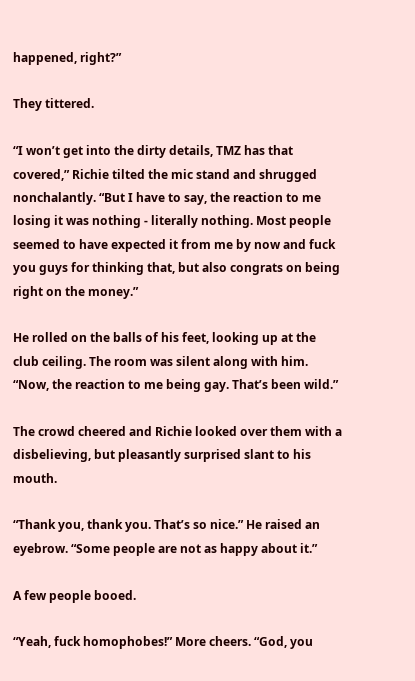happened, right?”

They tittered.

“I won’t get into the dirty details, TMZ has that covered,” Richie tilted the mic stand and shrugged nonchalantly. “But I have to say, the reaction to me losing it was nothing - literally nothing. Most people seemed to have expected it from me by now and fuck you guys for thinking that, but also congrats on being right on the money.”

He rolled on the balls of his feet, looking up at the club ceiling. The room was silent along with him. “Now, the reaction to me being gay. That’s been wild.”

The crowd cheered and Richie looked over them with a disbelieving, but pleasantly surprised slant to his mouth.

“Thank you, thank you. That’s so nice.” He raised an eyebrow. “Some people are not as happy about it.”

A few people booed.

“Yeah, fuck homophobes!” More cheers. “God, you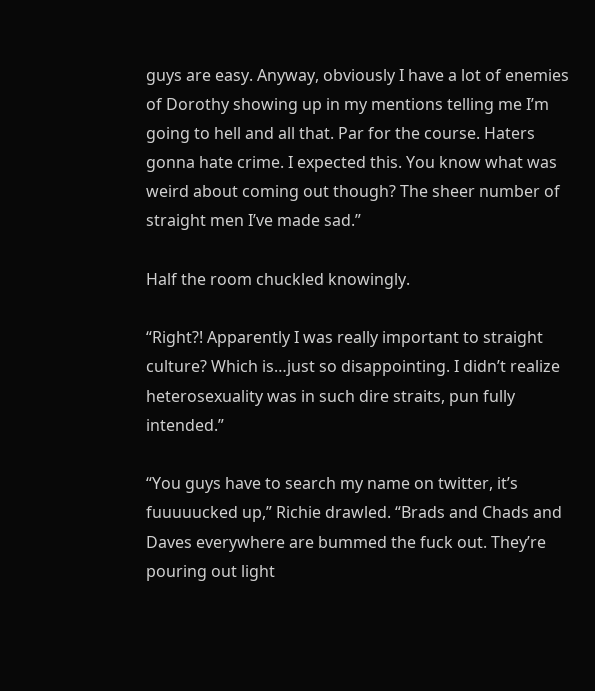guys are easy. Anyway, obviously I have a lot of enemies of Dorothy showing up in my mentions telling me I’m going to hell and all that. Par for the course. Haters gonna hate crime. I expected this. You know what was weird about coming out though? The sheer number of straight men I’ve made sad.”

Half the room chuckled knowingly.

“Right?! Apparently I was really important to straight culture? Which is…just so disappointing. I didn’t realize heterosexuality was in such dire straits, pun fully intended.”

“You guys have to search my name on twitter, it’s fuuuuucked up,” Richie drawled. “Brads and Chads and Daves everywhere are bummed the fuck out. They’re pouring out light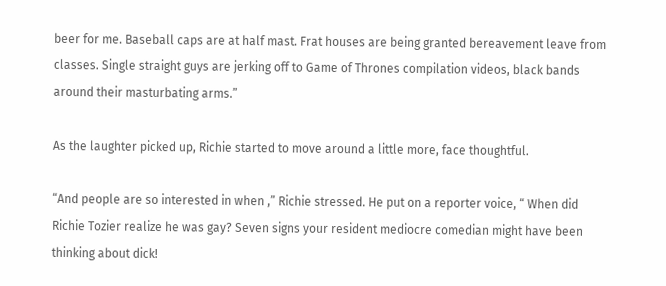beer for me. Baseball caps are at half mast. Frat houses are being granted bereavement leave from classes. Single straight guys are jerking off to Game of Thrones compilation videos, black bands around their masturbating arms.”

As the laughter picked up, Richie started to move around a little more, face thoughtful.

“And people are so interested in when ,” Richie stressed. He put on a reporter voice, “ When did Richie Tozier realize he was gay? Seven signs your resident mediocre comedian might have been thinking about dick!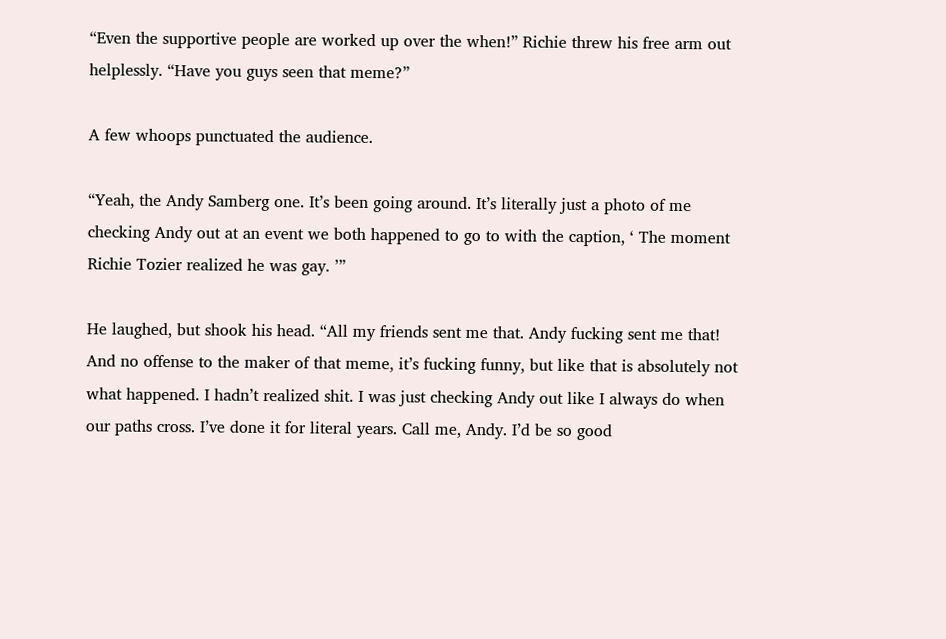“Even the supportive people are worked up over the when!” Richie threw his free arm out helplessly. “Have you guys seen that meme?”

A few whoops punctuated the audience.

“Yeah, the Andy Samberg one. It’s been going around. It’s literally just a photo of me checking Andy out at an event we both happened to go to with the caption, ‘ The moment Richie Tozier realized he was gay. ’”

He laughed, but shook his head. “All my friends sent me that. Andy fucking sent me that! And no offense to the maker of that meme, it’s fucking funny, but like that is absolutely not what happened. I hadn’t realized shit. I was just checking Andy out like I always do when our paths cross. I’ve done it for literal years. Call me, Andy. I’d be so good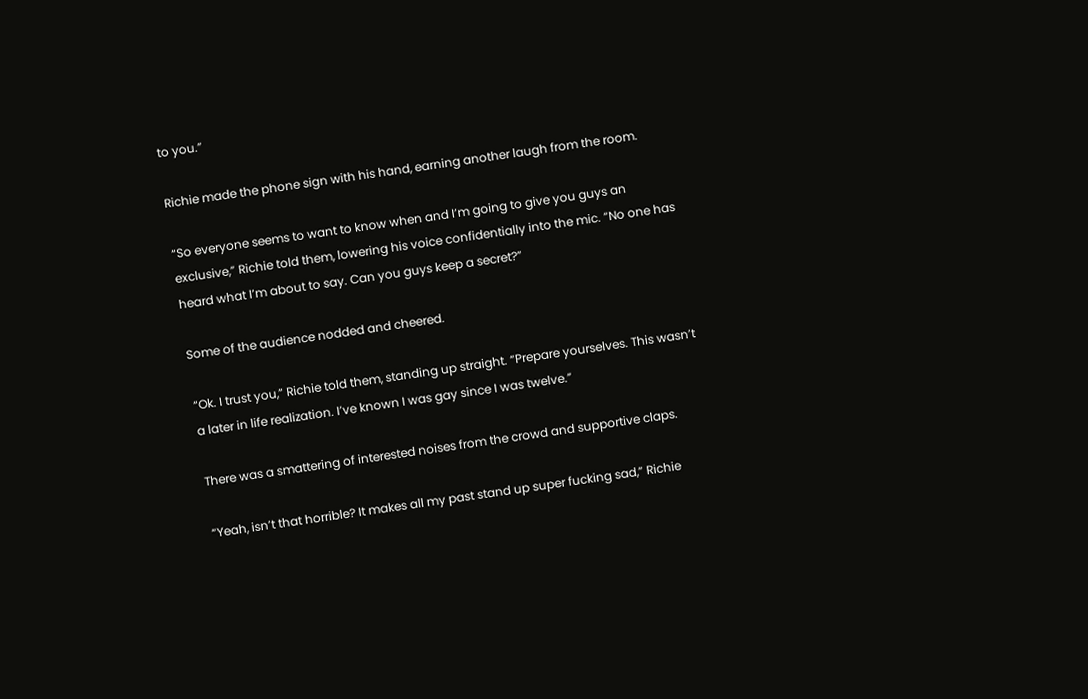to you.”

Richie made the phone sign with his hand, earning another laugh from the room.

“So everyone seems to want to know when and I’m going to give you guys an exclusive,” Richie told them, lowering his voice confidentially into the mic. “No one has heard what I’m about to say. Can you guys keep a secret?”

Some of the audience nodded and cheered.

“Ok. I trust you,” Richie told them, standing up straight. “Prepare yourselves. This wasn’t a later in life realization. I’ve known I was gay since I was twelve.”

There was a smattering of interested noises from the crowd and supportive claps.

“Yeah, isn’t that horrible? It makes all my past stand up super fucking sad,” Richie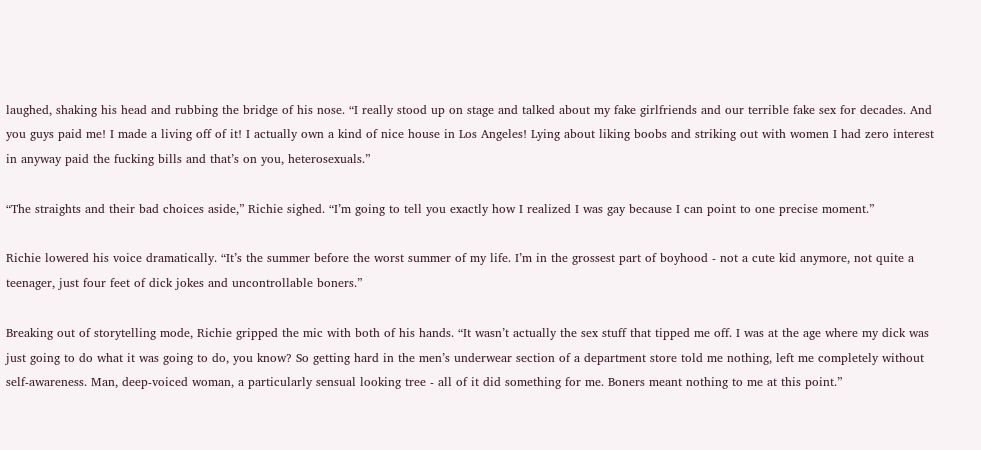laughed, shaking his head and rubbing the bridge of his nose. “I really stood up on stage and talked about my fake girlfriends and our terrible fake sex for decades. And you guys paid me! I made a living off of it! I actually own a kind of nice house in Los Angeles! Lying about liking boobs and striking out with women I had zero interest in anyway paid the fucking bills and that’s on you, heterosexuals.”

“The straights and their bad choices aside,” Richie sighed. “I’m going to tell you exactly how I realized I was gay because I can point to one precise moment.”

Richie lowered his voice dramatically. “It’s the summer before the worst summer of my life. I’m in the grossest part of boyhood - not a cute kid anymore, not quite a teenager, just four feet of dick jokes and uncontrollable boners.”

Breaking out of storytelling mode, Richie gripped the mic with both of his hands. “It wasn’t actually the sex stuff that tipped me off. I was at the age where my dick was just going to do what it was going to do, you know? So getting hard in the men’s underwear section of a department store told me nothing, left me completely without self-awareness. Man, deep-voiced woman, a particularly sensual looking tree - all of it did something for me. Boners meant nothing to me at this point.”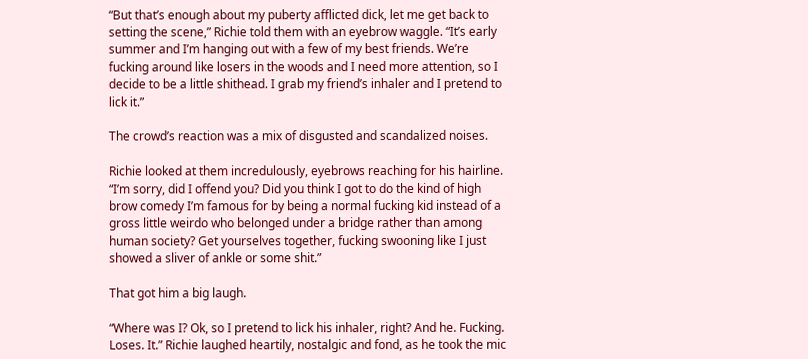“But that’s enough about my puberty afflicted dick, let me get back to setting the scene,” Richie told them with an eyebrow waggle. “It’s early summer and I’m hanging out with a few of my best friends. We’re fucking around like losers in the woods and I need more attention, so I decide to be a little shithead. I grab my friend’s inhaler and I pretend to lick it.”

The crowd’s reaction was a mix of disgusted and scandalized noises.

Richie looked at them incredulously, eyebrows reaching for his hairline. “I’m sorry, did I offend you? Did you think I got to do the kind of high brow comedy I’m famous for by being a normal fucking kid instead of a gross little weirdo who belonged under a bridge rather than among human society? Get yourselves together, fucking swooning like I just showed a sliver of ankle or some shit.”

That got him a big laugh.

“Where was I? Ok, so I pretend to lick his inhaler, right? And he. Fucking. Loses. It.” Richie laughed heartily, nostalgic and fond, as he took the mic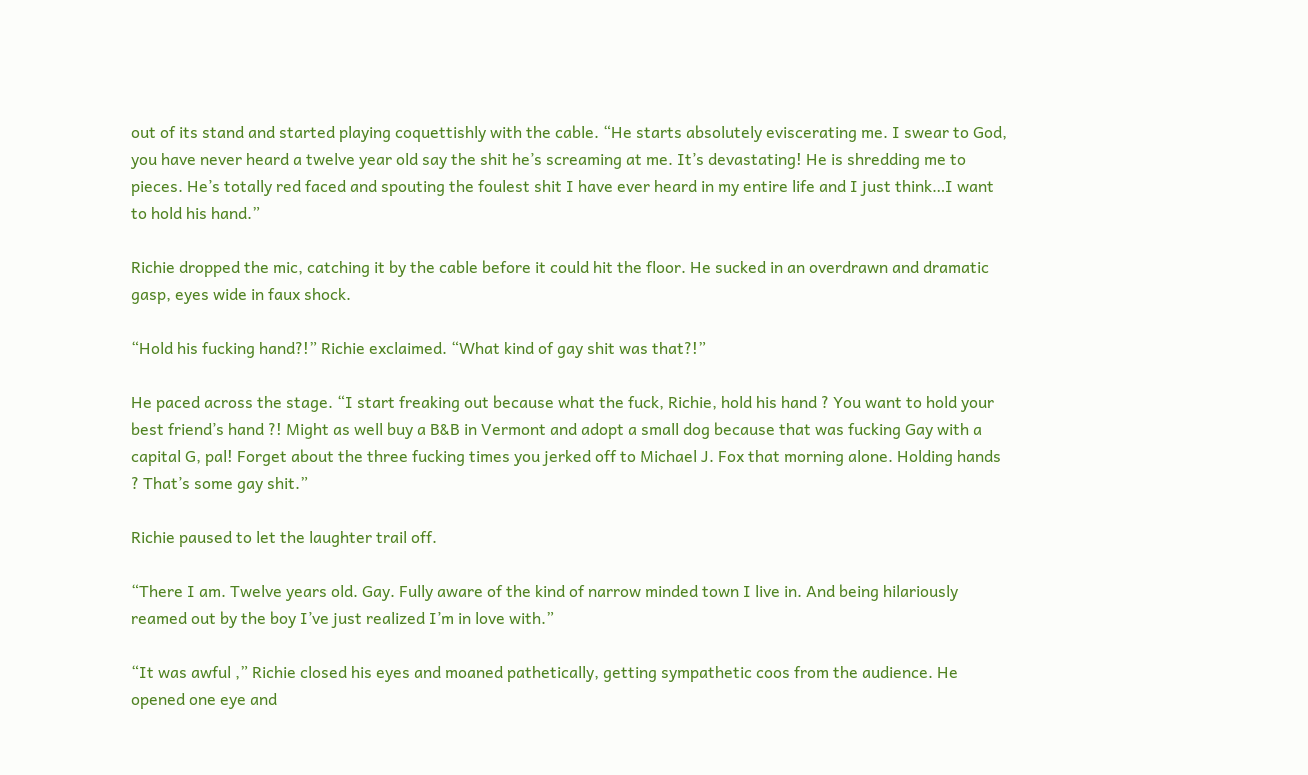out of its stand and started playing coquettishly with the cable. “He starts absolutely eviscerating me. I swear to God, you have never heard a twelve year old say the shit he’s screaming at me. It’s devastating! He is shredding me to pieces. He’s totally red faced and spouting the foulest shit I have ever heard in my entire life and I just think…I want to hold his hand.”

Richie dropped the mic, catching it by the cable before it could hit the floor. He sucked in an overdrawn and dramatic gasp, eyes wide in faux shock.

“Hold his fucking hand?!” Richie exclaimed. “What kind of gay shit was that?!”

He paced across the stage. “I start freaking out because what the fuck, Richie, hold his hand ? You want to hold your best friend’s hand ?! Might as well buy a B&B in Vermont and adopt a small dog because that was fucking Gay with a capital G, pal! Forget about the three fucking times you jerked off to Michael J. Fox that morning alone. Holding hands ? That’s some gay shit.”

Richie paused to let the laughter trail off.

“There I am. Twelve years old. Gay. Fully aware of the kind of narrow minded town I live in. And being hilariously reamed out by the boy I’ve just realized I’m in love with.”

“It was awful ,” Richie closed his eyes and moaned pathetically, getting sympathetic coos from the audience. He opened one eye and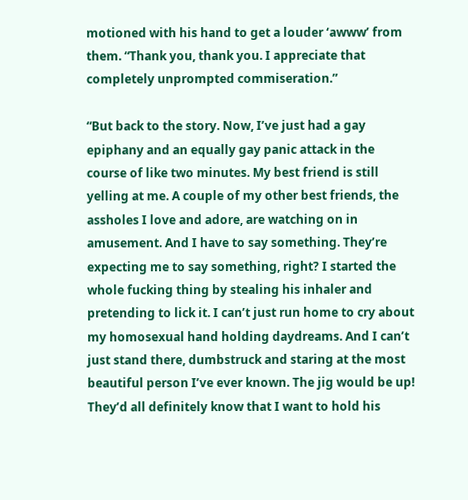motioned with his hand to get a louder ‘awww’ from them. “Thank you, thank you. I appreciate that completely unprompted commiseration.”

“But back to the story. Now, I’ve just had a gay epiphany and an equally gay panic attack in the course of like two minutes. My best friend is still yelling at me. A couple of my other best friends, the assholes I love and adore, are watching on in amusement. And I have to say something. They’re expecting me to say something, right? I started the whole fucking thing by stealing his inhaler and pretending to lick it. I can’t just run home to cry about my homosexual hand holding daydreams. And I can’t just stand there, dumbstruck and staring at the most beautiful person I’ve ever known. The jig would be up! They’d all definitely know that I want to hold his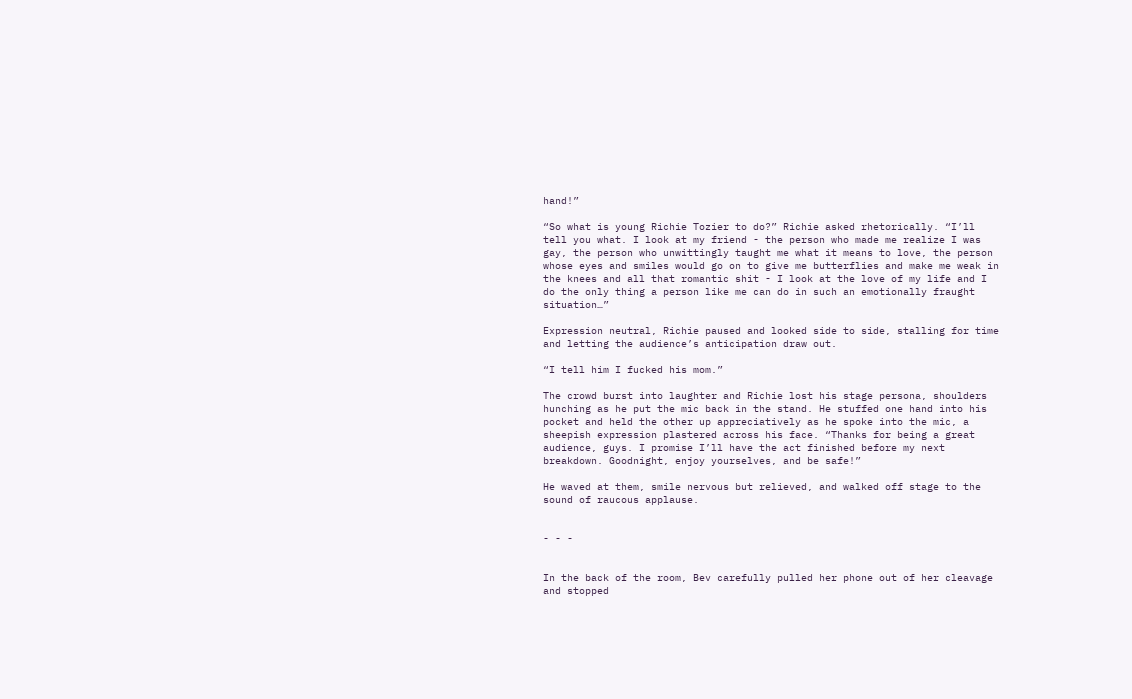hand!”

“So what is young Richie Tozier to do?” Richie asked rhetorically. “I’ll tell you what. I look at my friend - the person who made me realize I was gay, the person who unwittingly taught me what it means to love, the person whose eyes and smiles would go on to give me butterflies and make me weak in the knees and all that romantic shit - I look at the love of my life and I do the only thing a person like me can do in such an emotionally fraught situation…”

Expression neutral, Richie paused and looked side to side, stalling for time and letting the audience’s anticipation draw out.

“I tell him I fucked his mom.”

The crowd burst into laughter and Richie lost his stage persona, shoulders hunching as he put the mic back in the stand. He stuffed one hand into his pocket and held the other up appreciatively as he spoke into the mic, a sheepish expression plastered across his face. “Thanks for being a great audience, guys. I promise I’ll have the act finished before my next breakdown. Goodnight, enjoy yourselves, and be safe!”

He waved at them, smile nervous but relieved, and walked off stage to the sound of raucous applause.


- - -


In the back of the room, Bev carefully pulled her phone out of her cleavage and stopped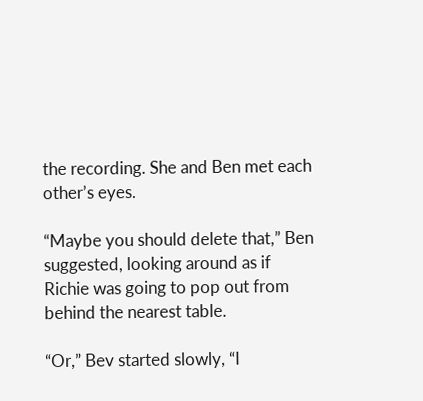the recording. She and Ben met each other’s eyes.

“Maybe you should delete that,” Ben suggested, looking around as if Richie was going to pop out from behind the nearest table.

“Or,” Bev started slowly, “I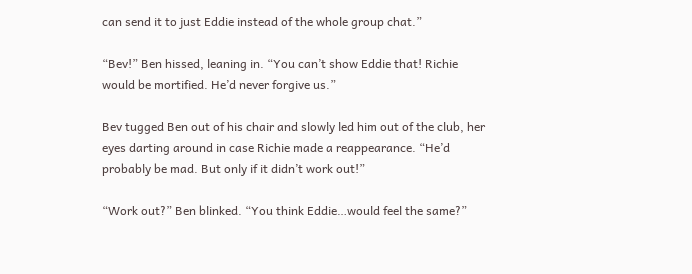can send it to just Eddie instead of the whole group chat.”

“Bev!” Ben hissed, leaning in. “You can’t show Eddie that! Richie would be mortified. He’d never forgive us.”

Bev tugged Ben out of his chair and slowly led him out of the club, her eyes darting around in case Richie made a reappearance. “He’d probably be mad. But only if it didn’t work out!”

“Work out?” Ben blinked. “You think Eddie…would feel the same?”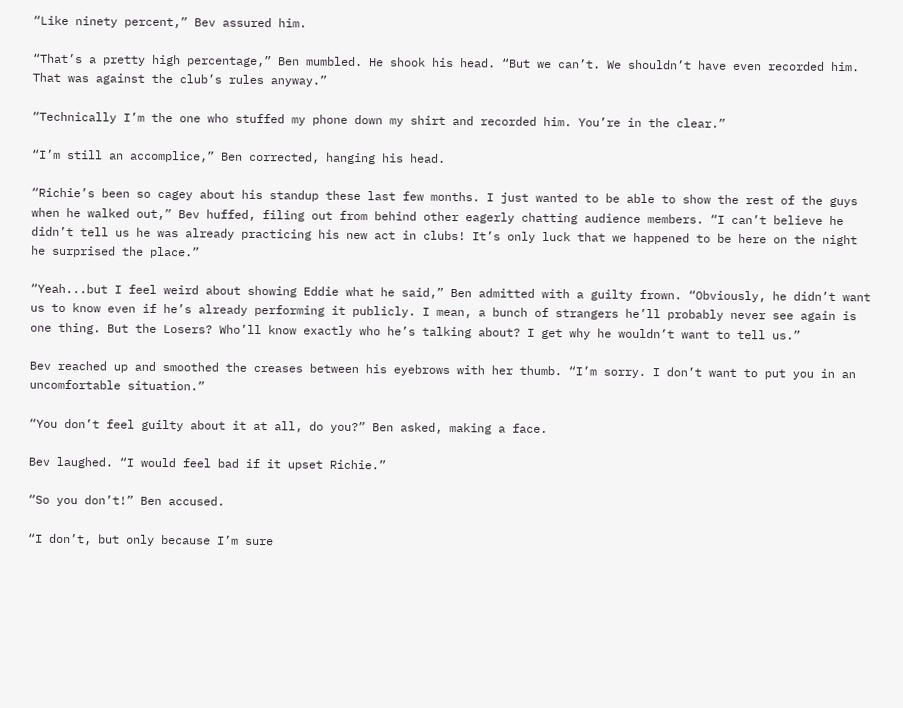“Like ninety percent,” Bev assured him.

“That’s a pretty high percentage,” Ben mumbled. He shook his head. “But we can’t. We shouldn’t have even recorded him. That was against the club’s rules anyway.”

“Technically I’m the one who stuffed my phone down my shirt and recorded him. You’re in the clear.”

“I’m still an accomplice,” Ben corrected, hanging his head.

“Richie’s been so cagey about his standup these last few months. I just wanted to be able to show the rest of the guys when he walked out,” Bev huffed, filing out from behind other eagerly chatting audience members. “I can’t believe he didn’t tell us he was already practicing his new act in clubs! It’s only luck that we happened to be here on the night he surprised the place.”

“Yeah...but I feel weird about showing Eddie what he said,” Ben admitted with a guilty frown. “Obviously, he didn’t want us to know even if he’s already performing it publicly. I mean, a bunch of strangers he’ll probably never see again is one thing. But the Losers? Who’ll know exactly who he’s talking about? I get why he wouldn’t want to tell us.”

Bev reached up and smoothed the creases between his eyebrows with her thumb. “I’m sorry. I don’t want to put you in an uncomfortable situation.”

“You don’t feel guilty about it at all, do you?” Ben asked, making a face.

Bev laughed. “I would feel bad if it upset Richie.”

“So you don’t!” Ben accused.

“I don’t, but only because I’m sure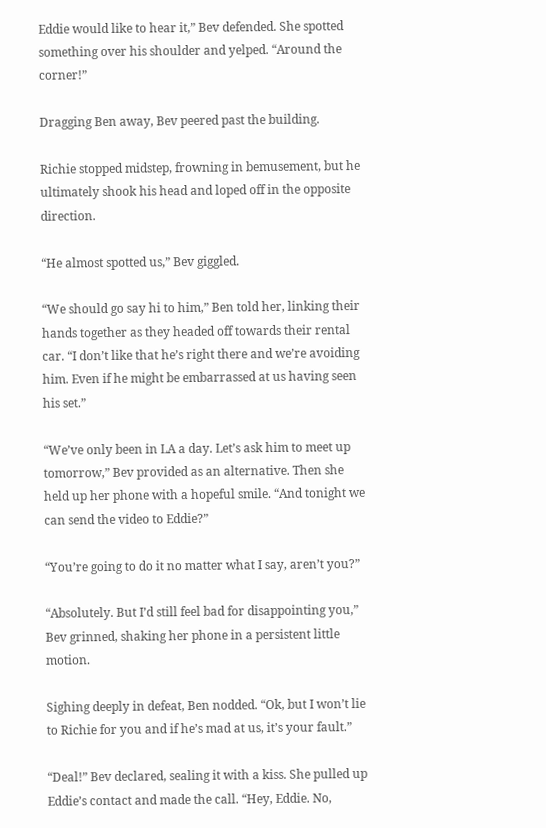Eddie would like to hear it,” Bev defended. She spotted something over his shoulder and yelped. “Around the corner!”

Dragging Ben away, Bev peered past the building.

Richie stopped midstep, frowning in bemusement, but he ultimately shook his head and loped off in the opposite direction.

“He almost spotted us,” Bev giggled.

“We should go say hi to him,” Ben told her, linking their hands together as they headed off towards their rental car. “I don’t like that he’s right there and we’re avoiding him. Even if he might be embarrassed at us having seen his set.”

“We’ve only been in LA a day. Let’s ask him to meet up tomorrow,” Bev provided as an alternative. Then she held up her phone with a hopeful smile. “And tonight we can send the video to Eddie?”

“You’re going to do it no matter what I say, aren’t you?”

“Absolutely. But I’d still feel bad for disappointing you,” Bev grinned, shaking her phone in a persistent little motion.

Sighing deeply in defeat, Ben nodded. “Ok, but I won’t lie to Richie for you and if he’s mad at us, it’s your fault.”

“Deal!” Bev declared, sealing it with a kiss. She pulled up Eddie’s contact and made the call. “Hey, Eddie. No,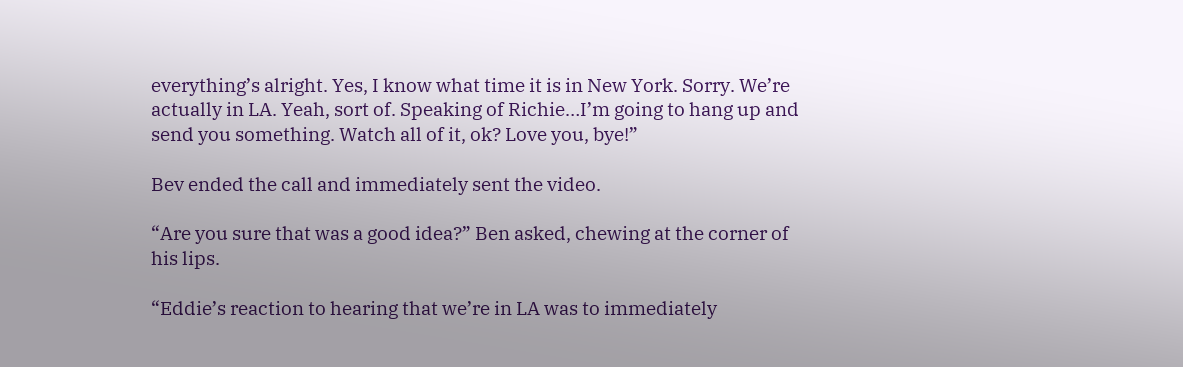everything’s alright. Yes, I know what time it is in New York. Sorry. We’re actually in LA. Yeah, sort of. Speaking of Richie…I’m going to hang up and send you something. Watch all of it, ok? Love you, bye!”

Bev ended the call and immediately sent the video.

“Are you sure that was a good idea?” Ben asked, chewing at the corner of his lips.

“Eddie’s reaction to hearing that we’re in LA was to immediately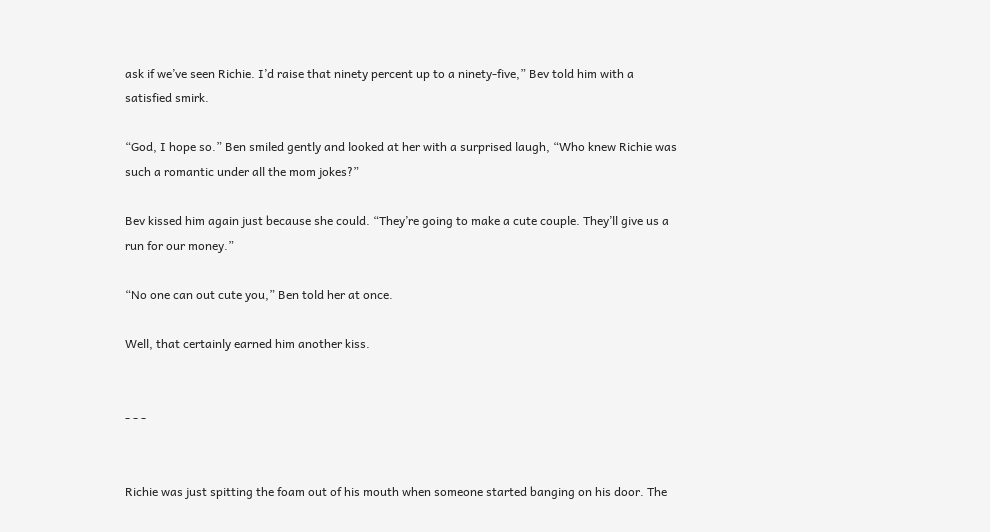ask if we’ve seen Richie. I’d raise that ninety percent up to a ninety-five,” Bev told him with a satisfied smirk.

“God, I hope so.” Ben smiled gently and looked at her with a surprised laugh, “Who knew Richie was such a romantic under all the mom jokes?”

Bev kissed him again just because she could. “They’re going to make a cute couple. They’ll give us a run for our money.”

“No one can out cute you,” Ben told her at once.

Well, that certainly earned him another kiss.


- - -


Richie was just spitting the foam out of his mouth when someone started banging on his door. The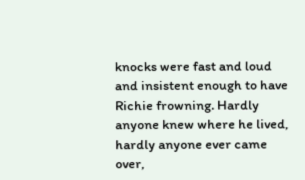knocks were fast and loud and insistent enough to have Richie frowning. Hardly anyone knew where he lived, hardly anyone ever came over,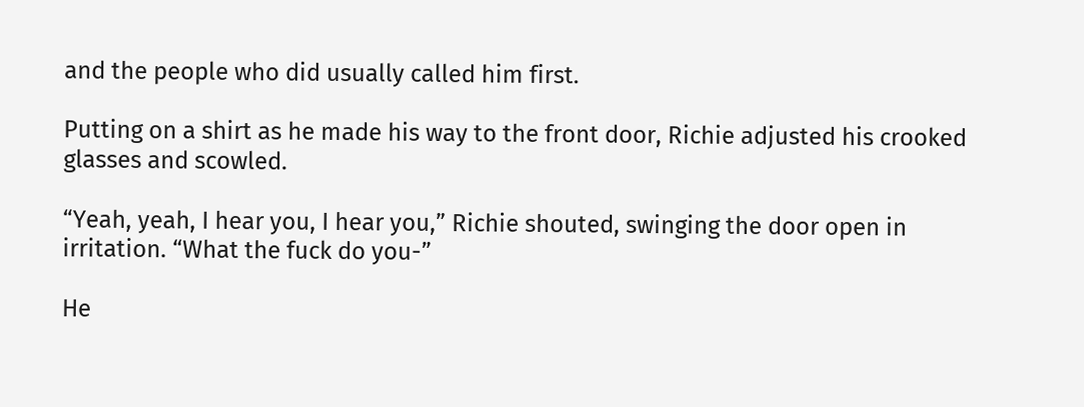and the people who did usually called him first.

Putting on a shirt as he made his way to the front door, Richie adjusted his crooked glasses and scowled.

“Yeah, yeah, I hear you, I hear you,” Richie shouted, swinging the door open in irritation. “What the fuck do you-”

He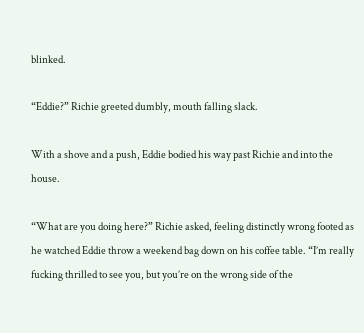blinked.

“Eddie?” Richie greeted dumbly, mouth falling slack.

With a shove and a push, Eddie bodied his way past Richie and into the house.

“What are you doing here?” Richie asked, feeling distinctly wrong footed as he watched Eddie throw a weekend bag down on his coffee table. “I’m really fucking thrilled to see you, but you’re on the wrong side of the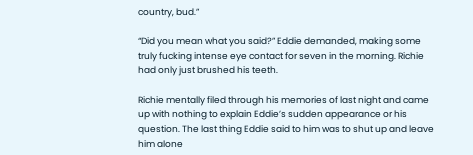country, bud.”

“Did you mean what you said?” Eddie demanded, making some truly fucking intense eye contact for seven in the morning. Richie had only just brushed his teeth.

Richie mentally filed through his memories of last night and came up with nothing to explain Eddie’s sudden appearance or his question. The last thing Eddie said to him was to shut up and leave him alone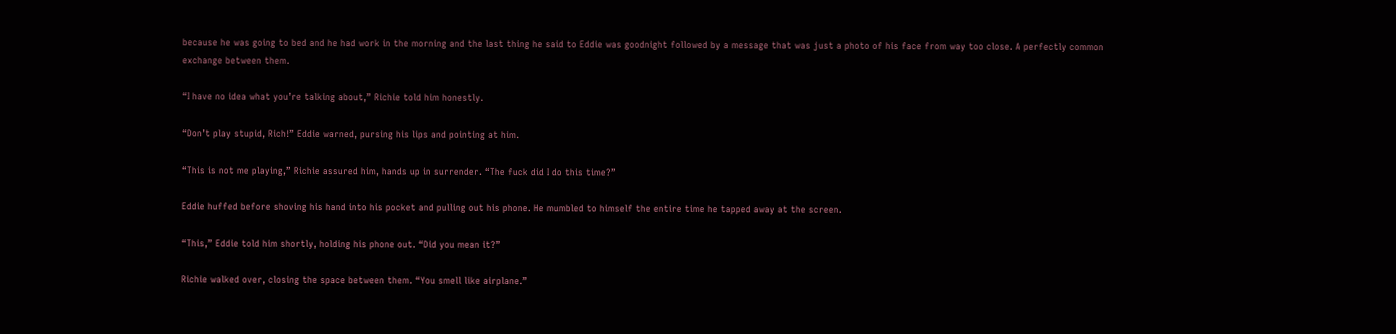because he was going to bed and he had work in the morning and the last thing he said to Eddie was goodnight followed by a message that was just a photo of his face from way too close. A perfectly common exchange between them.

“I have no idea what you’re talking about,” Richie told him honestly.

“Don’t play stupid, Rich!” Eddie warned, pursing his lips and pointing at him.

“This is not me playing,” Richie assured him, hands up in surrender. “The fuck did I do this time?”

Eddie huffed before shoving his hand into his pocket and pulling out his phone. He mumbled to himself the entire time he tapped away at the screen.

“This,” Eddie told him shortly, holding his phone out. “Did you mean it?”

Richie walked over, closing the space between them. “You smell like airplane.”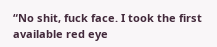“No shit, fuck face. I took the first available red eye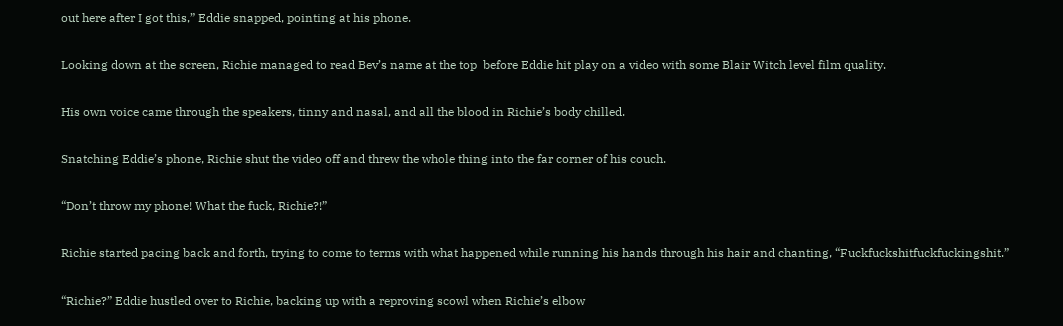out here after I got this,” Eddie snapped, pointing at his phone.

Looking down at the screen, Richie managed to read Bev’s name at the top  before Eddie hit play on a video with some Blair Witch level film quality.

His own voice came through the speakers, tinny and nasal, and all the blood in Richie’s body chilled.

Snatching Eddie’s phone, Richie shut the video off and threw the whole thing into the far corner of his couch.

“Don’t throw my phone! What the fuck, Richie?!”

Richie started pacing back and forth, trying to come to terms with what happened while running his hands through his hair and chanting, “Fuckfuckshitfuckfuckingshit.”

“Richie?” Eddie hustled over to Richie, backing up with a reproving scowl when Richie’s elbow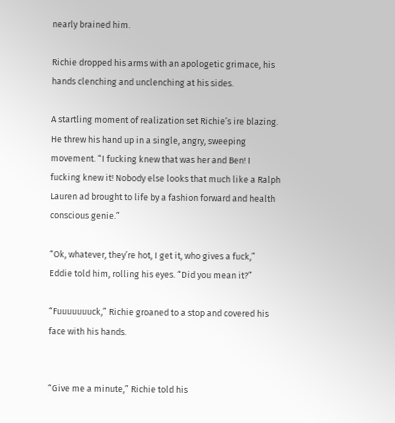nearly brained him.

Richie dropped his arms with an apologetic grimace, his hands clenching and unclenching at his sides.

A startling moment of realization set Richie’s ire blazing. He threw his hand up in a single, angry, sweeping movement. “I fucking knew that was her and Ben! I fucking knew it! Nobody else looks that much like a Ralph Lauren ad brought to life by a fashion forward and health conscious genie.”

“Ok, whatever, they’re hot, I get it, who gives a fuck,” Eddie told him, rolling his eyes. “Did you mean it?”

“Fuuuuuuuck,” Richie groaned to a stop and covered his face with his hands.


“Give me a minute,” Richie told his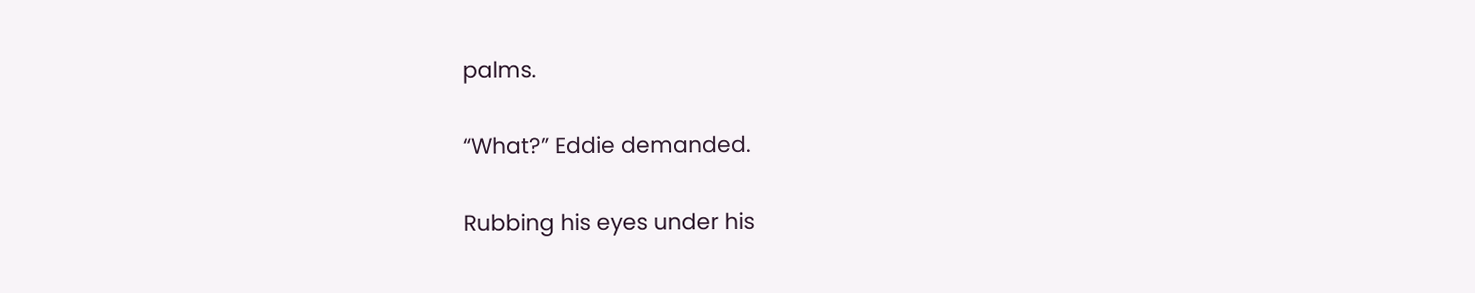palms.

“What?” Eddie demanded.

Rubbing his eyes under his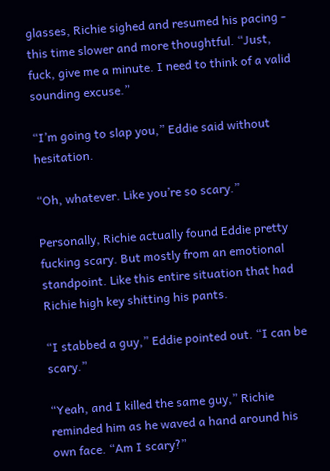glasses, Richie sighed and resumed his pacing - this time slower and more thoughtful. “Just, fuck, give me a minute. I need to think of a valid sounding excuse.”

“I’m going to slap you,” Eddie said without hesitation.

“Oh, whatever. Like you’re so scary.”

Personally, Richie actually found Eddie pretty fucking scary. But mostly from an emotional standpoint. Like this entire situation that had Richie high key shitting his pants.

“I stabbed a guy,” Eddie pointed out. “I can be scary.”

“Yeah, and I killed the same guy,” Richie reminded him as he waved a hand around his own face. “Am I scary?”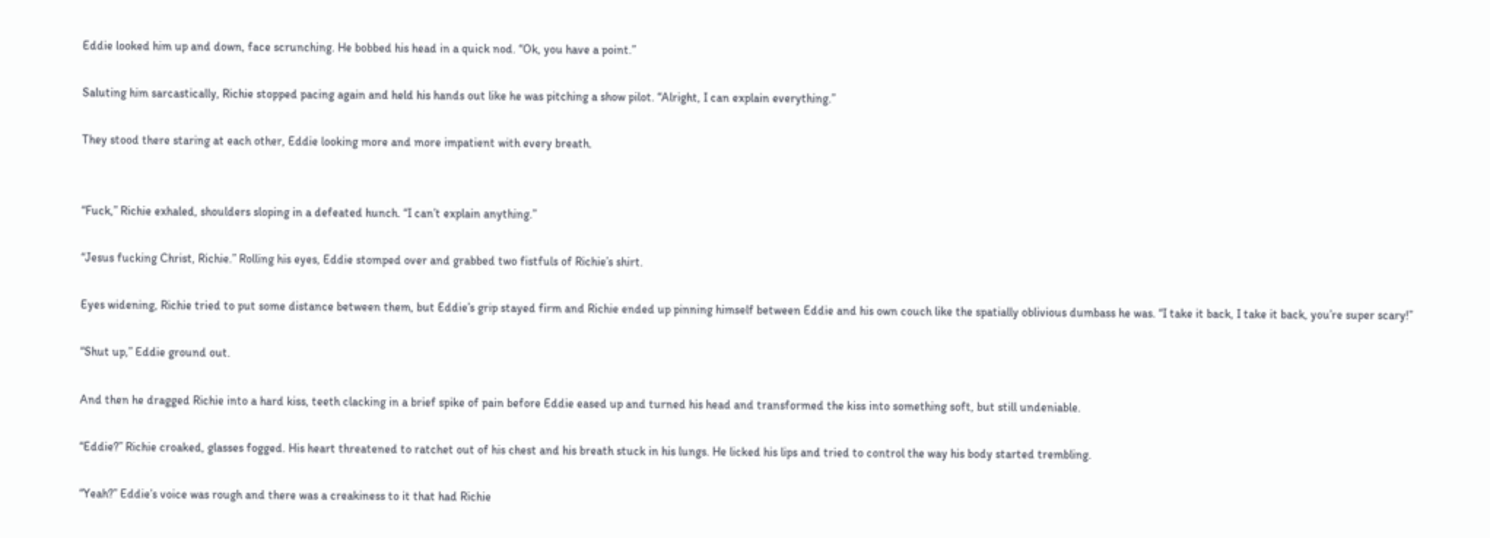Eddie looked him up and down, face scrunching. He bobbed his head in a quick nod. “Ok, you have a point.”

Saluting him sarcastically, Richie stopped pacing again and held his hands out like he was pitching a show pilot. “Alright, I can explain everything.”

They stood there staring at each other, Eddie looking more and more impatient with every breath.


“Fuck,” Richie exhaled, shoulders sloping in a defeated hunch. “I can’t explain anything.”

“Jesus fucking Christ, Richie.” Rolling his eyes, Eddie stomped over and grabbed two fistfuls of Richie’s shirt.

Eyes widening, Richie tried to put some distance between them, but Eddie’s grip stayed firm and Richie ended up pinning himself between Eddie and his own couch like the spatially oblivious dumbass he was. “I take it back, I take it back, you’re super scary!”

“Shut up,” Eddie ground out.

And then he dragged Richie into a hard kiss, teeth clacking in a brief spike of pain before Eddie eased up and turned his head and transformed the kiss into something soft, but still undeniable.

“Eddie?” Richie croaked, glasses fogged. His heart threatened to ratchet out of his chest and his breath stuck in his lungs. He licked his lips and tried to control the way his body started trembling.

“Yeah?” Eddie’s voice was rough and there was a creakiness to it that had Richie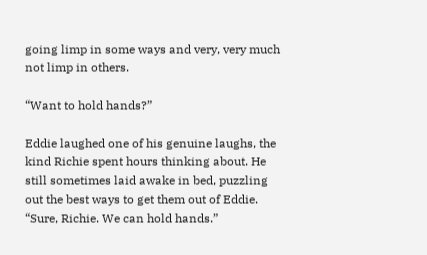going limp in some ways and very, very much not limp in others.

“Want to hold hands?”

Eddie laughed one of his genuine laughs, the kind Richie spent hours thinking about. He still sometimes laid awake in bed, puzzling out the best ways to get them out of Eddie. “Sure, Richie. We can hold hands.”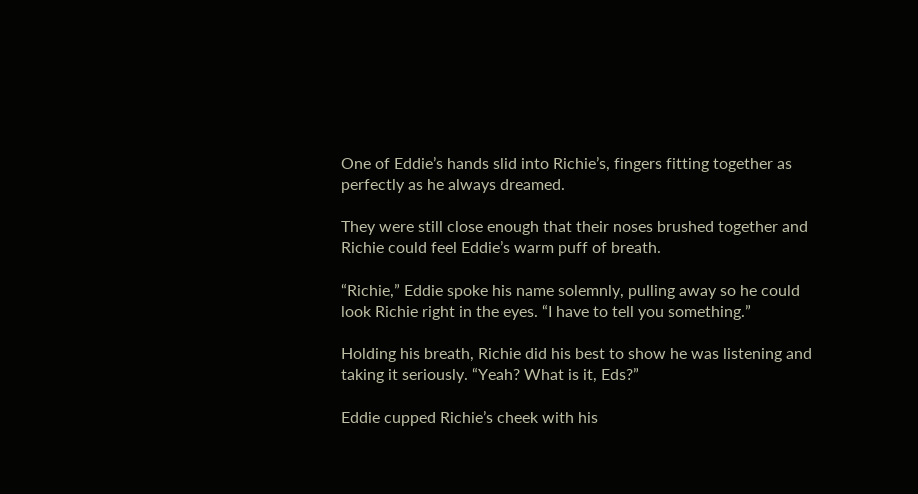One of Eddie’s hands slid into Richie’s, fingers fitting together as perfectly as he always dreamed.

They were still close enough that their noses brushed together and Richie could feel Eddie’s warm puff of breath.

“Richie,” Eddie spoke his name solemnly, pulling away so he could look Richie right in the eyes. “I have to tell you something.”

Holding his breath, Richie did his best to show he was listening and taking it seriously. “Yeah? What is it, Eds?”

Eddie cupped Richie’s cheek with his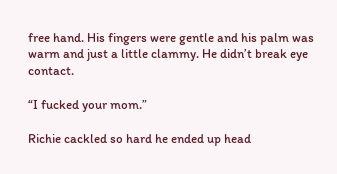free hand. His fingers were gentle and his palm was warm and just a little clammy. He didn’t break eye contact.

“I fucked your mom.”

Richie cackled so hard he ended up head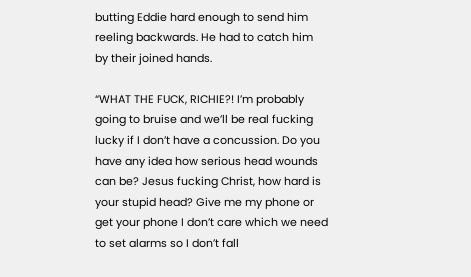butting Eddie hard enough to send him reeling backwards. He had to catch him by their joined hands.

“WHAT THE FUCK, RICHIE?! I’m probably going to bruise and we’ll be real fucking lucky if I don’t have a concussion. Do you have any idea how serious head wounds can be? Jesus fucking Christ, how hard is your stupid head? Give me my phone or get your phone I don’t care which we need to set alarms so I don’t fall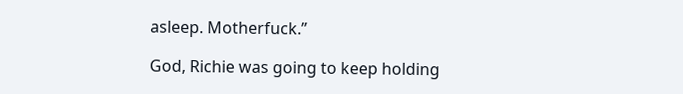asleep. Motherfuck.”

God, Richie was going to keep holding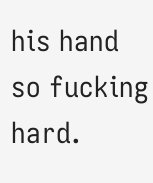his hand so fucking hard.